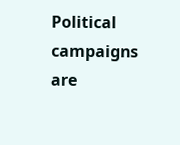Political campaigns are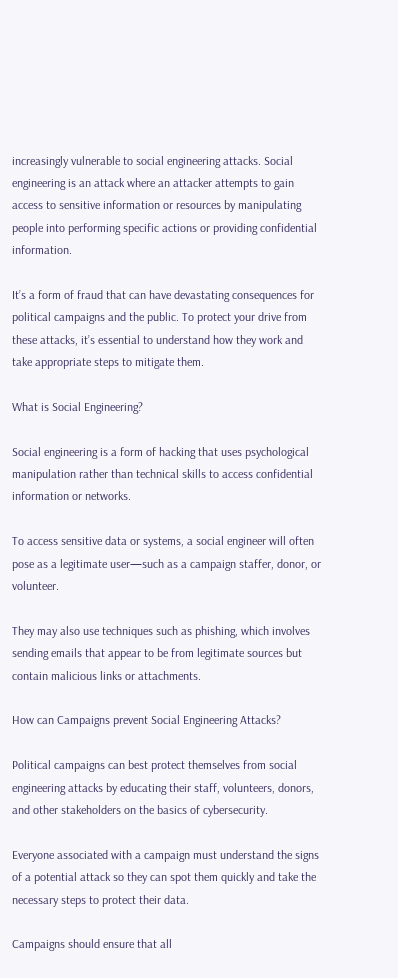increasingly vulnerable to social engineering attacks. Social engineering is an attack where an attacker attempts to gain access to sensitive information or resources by manipulating people into performing specific actions or providing confidential information.

It’s a form of fraud that can have devastating consequences for political campaigns and the public. To protect your drive from these attacks, it’s essential to understand how they work and take appropriate steps to mitigate them.

What is Social Engineering?

Social engineering is a form of hacking that uses psychological manipulation rather than technical skills to access confidential information or networks.

To access sensitive data or systems, a social engineer will often pose as a legitimate user—such as a campaign staffer, donor, or volunteer.

They may also use techniques such as phishing, which involves sending emails that appear to be from legitimate sources but contain malicious links or attachments.

How can Campaigns prevent Social Engineering Attacks?

Political campaigns can best protect themselves from social engineering attacks by educating their staff, volunteers, donors, and other stakeholders on the basics of cybersecurity.

Everyone associated with a campaign must understand the signs of a potential attack so they can spot them quickly and take the necessary steps to protect their data.

Campaigns should ensure that all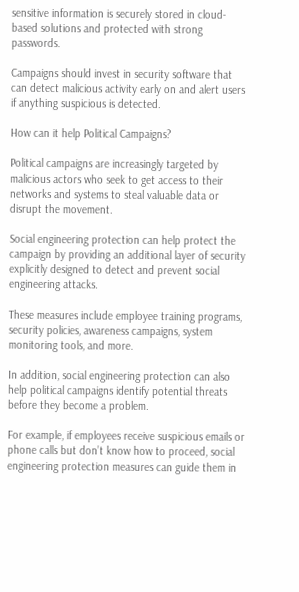sensitive information is securely stored in cloud-based solutions and protected with strong passwords.

Campaigns should invest in security software that can detect malicious activity early on and alert users if anything suspicious is detected.

How can it help Political Campaigns?

Political campaigns are increasingly targeted by malicious actors who seek to get access to their networks and systems to steal valuable data or disrupt the movement.

Social engineering protection can help protect the campaign by providing an additional layer of security explicitly designed to detect and prevent social engineering attacks.

These measures include employee training programs, security policies, awareness campaigns, system monitoring tools, and more.

In addition, social engineering protection can also help political campaigns identify potential threats before they become a problem.

For example, if employees receive suspicious emails or phone calls but don’t know how to proceed, social engineering protection measures can guide them in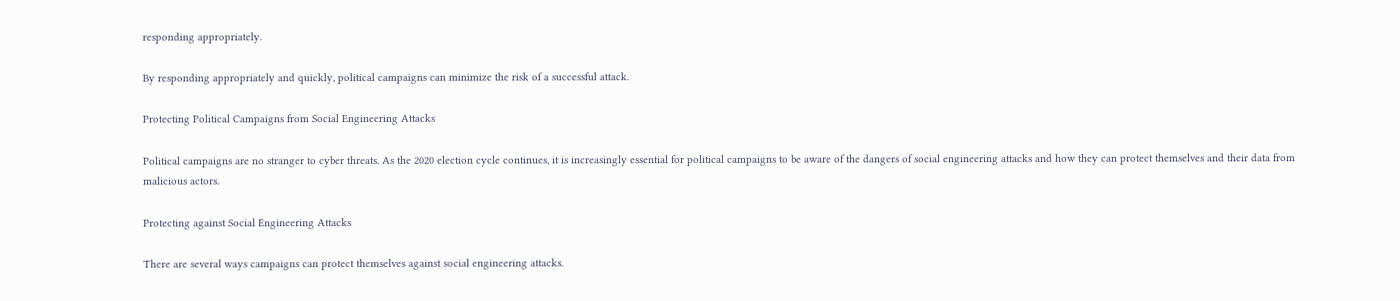responding appropriately.

By responding appropriately and quickly, political campaigns can minimize the risk of a successful attack.

Protecting Political Campaigns from Social Engineering Attacks

Political campaigns are no stranger to cyber threats. As the 2020 election cycle continues, it is increasingly essential for political campaigns to be aware of the dangers of social engineering attacks and how they can protect themselves and their data from malicious actors.

Protecting against Social Engineering Attacks

There are several ways campaigns can protect themselves against social engineering attacks.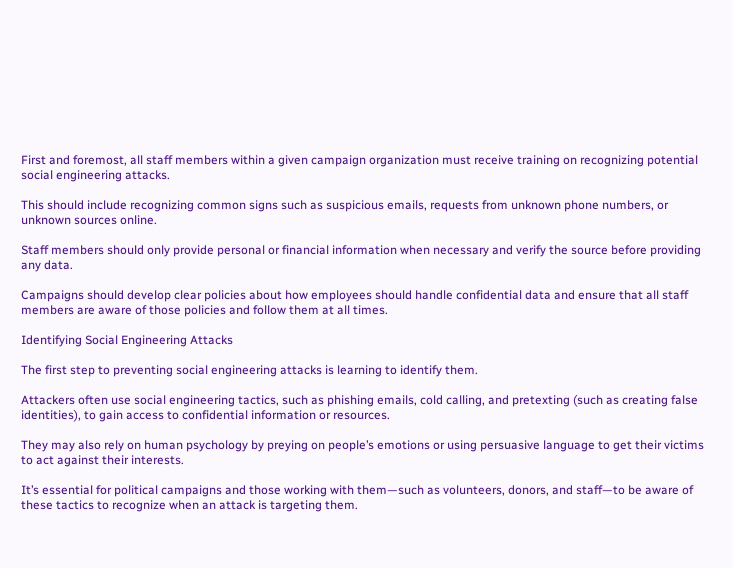First and foremost, all staff members within a given campaign organization must receive training on recognizing potential social engineering attacks.

This should include recognizing common signs such as suspicious emails, requests from unknown phone numbers, or unknown sources online.

Staff members should only provide personal or financial information when necessary and verify the source before providing any data.

Campaigns should develop clear policies about how employees should handle confidential data and ensure that all staff members are aware of those policies and follow them at all times.

Identifying Social Engineering Attacks

The first step to preventing social engineering attacks is learning to identify them.

Attackers often use social engineering tactics, such as phishing emails, cold calling, and pretexting (such as creating false identities), to gain access to confidential information or resources.

They may also rely on human psychology by preying on people’s emotions or using persuasive language to get their victims to act against their interests.

It’s essential for political campaigns and those working with them—such as volunteers, donors, and staff—to be aware of these tactics to recognize when an attack is targeting them.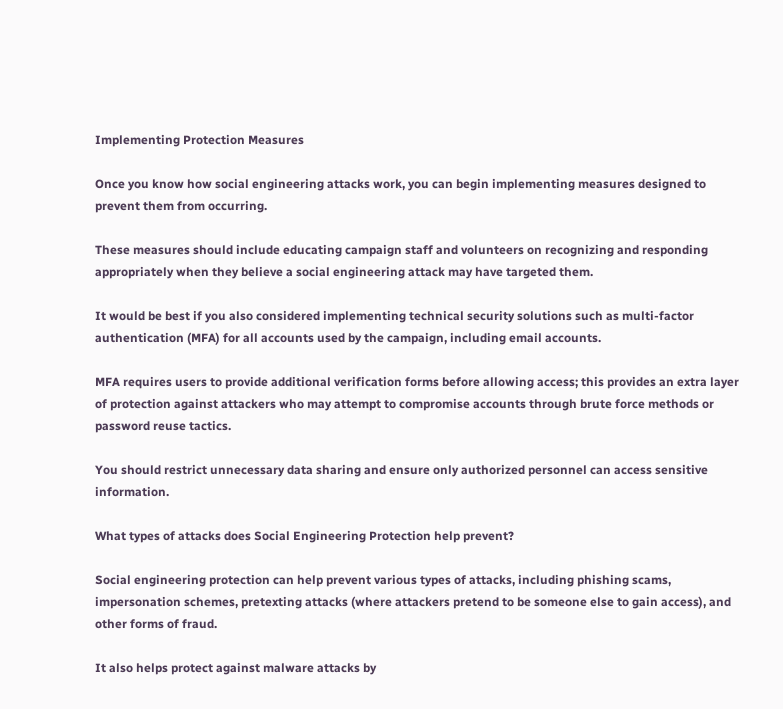Implementing Protection Measures

Once you know how social engineering attacks work, you can begin implementing measures designed to prevent them from occurring.

These measures should include educating campaign staff and volunteers on recognizing and responding appropriately when they believe a social engineering attack may have targeted them.

It would be best if you also considered implementing technical security solutions such as multi-factor authentication (MFA) for all accounts used by the campaign, including email accounts.

MFA requires users to provide additional verification forms before allowing access; this provides an extra layer of protection against attackers who may attempt to compromise accounts through brute force methods or password reuse tactics.

You should restrict unnecessary data sharing and ensure only authorized personnel can access sensitive information.

What types of attacks does Social Engineering Protection help prevent?

Social engineering protection can help prevent various types of attacks, including phishing scams, impersonation schemes, pretexting attacks (where attackers pretend to be someone else to gain access), and other forms of fraud.

It also helps protect against malware attacks by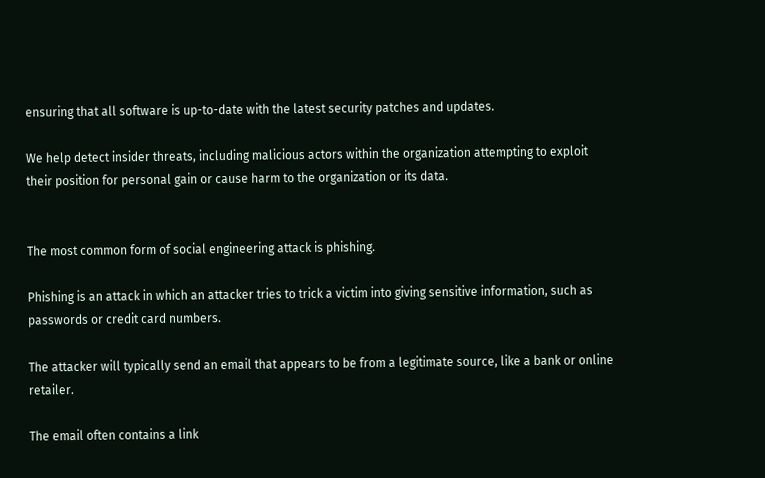ensuring that all software is up-to-date with the latest security patches and updates.

We help detect insider threats, including malicious actors within the organization attempting to exploit their position for personal gain or cause harm to the organization or its data.


The most common form of social engineering attack is phishing.

Phishing is an attack in which an attacker tries to trick a victim into giving sensitive information, such as passwords or credit card numbers.

The attacker will typically send an email that appears to be from a legitimate source, like a bank or online retailer.

The email often contains a link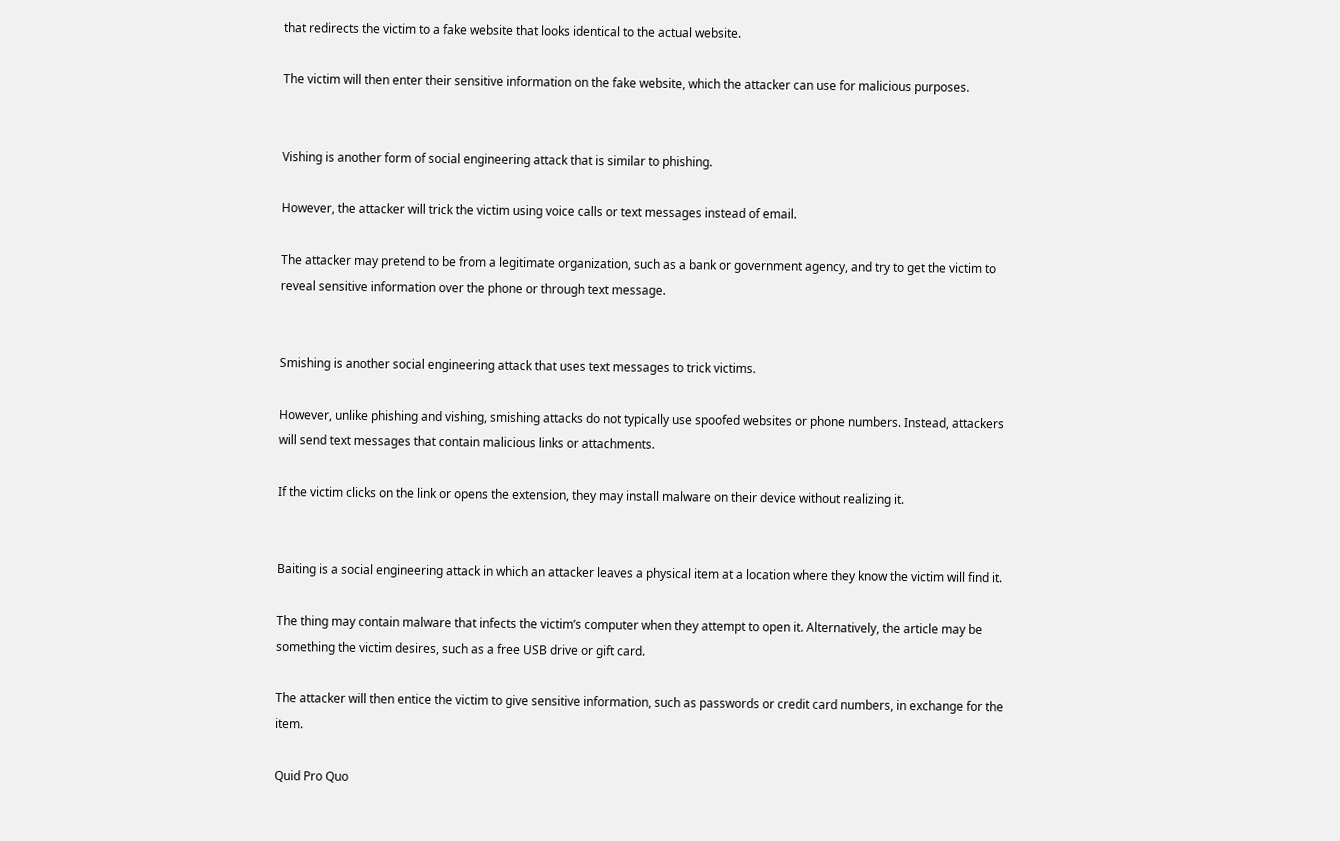that redirects the victim to a fake website that looks identical to the actual website.

The victim will then enter their sensitive information on the fake website, which the attacker can use for malicious purposes.


Vishing is another form of social engineering attack that is similar to phishing.

However, the attacker will trick the victim using voice calls or text messages instead of email.

The attacker may pretend to be from a legitimate organization, such as a bank or government agency, and try to get the victim to reveal sensitive information over the phone or through text message.


Smishing is another social engineering attack that uses text messages to trick victims.

However, unlike phishing and vishing, smishing attacks do not typically use spoofed websites or phone numbers. Instead, attackers will send text messages that contain malicious links or attachments.

If the victim clicks on the link or opens the extension, they may install malware on their device without realizing it.


Baiting is a social engineering attack in which an attacker leaves a physical item at a location where they know the victim will find it.

The thing may contain malware that infects the victim’s computer when they attempt to open it. Alternatively, the article may be something the victim desires, such as a free USB drive or gift card.

The attacker will then entice the victim to give sensitive information, such as passwords or credit card numbers, in exchange for the item.

Quid Pro Quo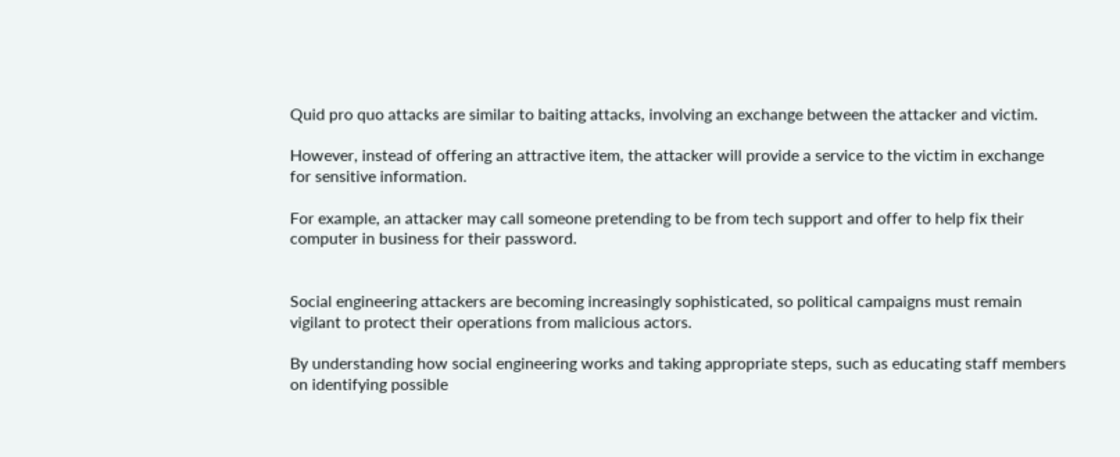Quid pro quo attacks are similar to baiting attacks, involving an exchange between the attacker and victim.

However, instead of offering an attractive item, the attacker will provide a service to the victim in exchange for sensitive information.

For example, an attacker may call someone pretending to be from tech support and offer to help fix their computer in business for their password.


Social engineering attackers are becoming increasingly sophisticated, so political campaigns must remain vigilant to protect their operations from malicious actors.

By understanding how social engineering works and taking appropriate steps, such as educating staff members on identifying possible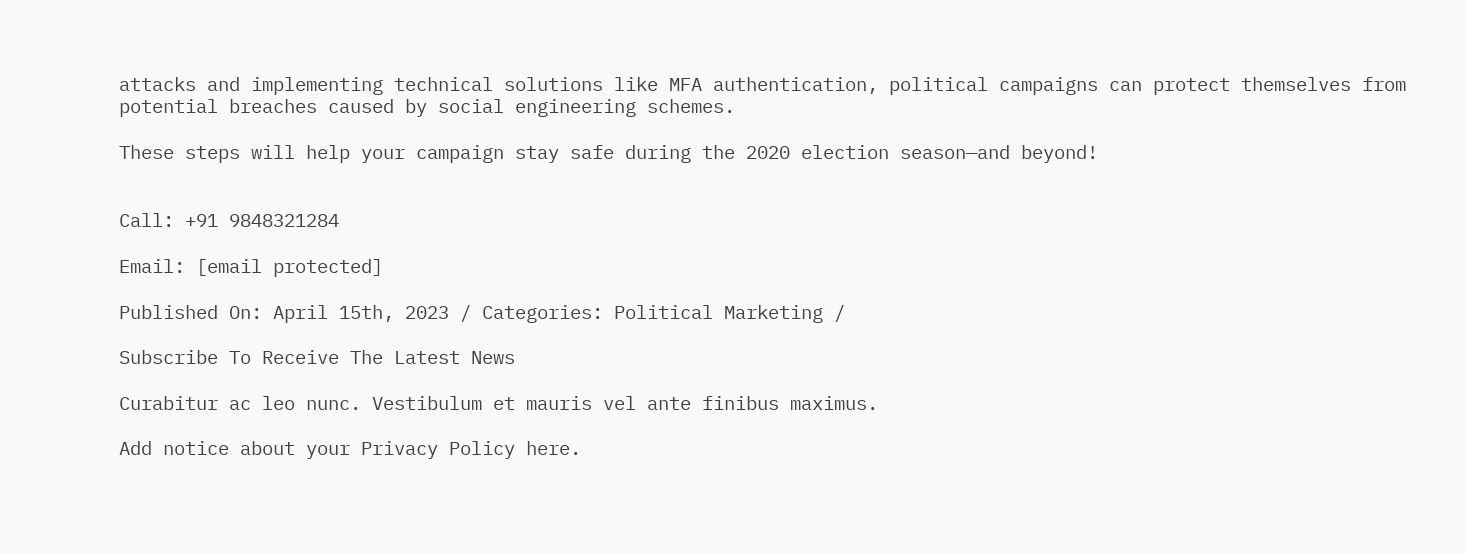attacks and implementing technical solutions like MFA authentication, political campaigns can protect themselves from potential breaches caused by social engineering schemes.

These steps will help your campaign stay safe during the 2020 election season—and beyond!


Call: +91 9848321284

Email: [email protected]

Published On: April 15th, 2023 / Categories: Political Marketing /

Subscribe To Receive The Latest News

Curabitur ac leo nunc. Vestibulum et mauris vel ante finibus maximus.

Add notice about your Privacy Policy here.